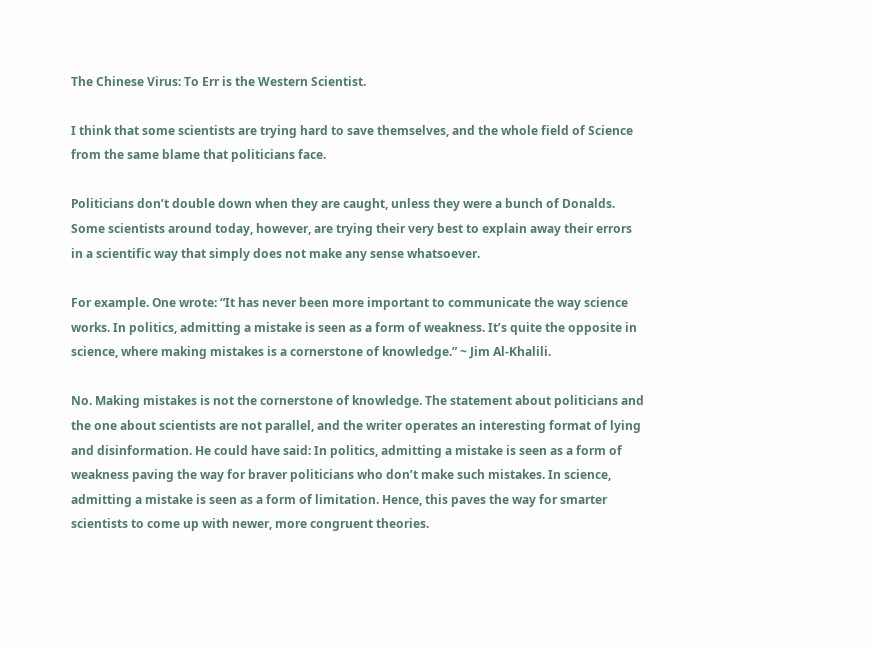The Chinese Virus: To Err is the Western Scientist.

I think that some scientists are trying hard to save themselves, and the whole field of Science from the same blame that politicians face.

Politicians don’t double down when they are caught, unless they were a bunch of Donalds. Some scientists around today, however, are trying their very best to explain away their errors in a scientific way that simply does not make any sense whatsoever.

For example. One wrote: “It has never been more important to communicate the way science works. In politics, admitting a mistake is seen as a form of weakness. It’s quite the opposite in science, where making mistakes is a cornerstone of knowledge.” ~ Jim Al-Khalili.

No. Making mistakes is not the cornerstone of knowledge. The statement about politicians and the one about scientists are not parallel, and the writer operates an interesting format of lying and disinformation. He could have said: In politics, admitting a mistake is seen as a form of weakness paving the way for braver politicians who don’t make such mistakes. In science, admitting a mistake is seen as a form of limitation. Hence, this paves the way for smarter scientists to come up with newer, more congruent theories.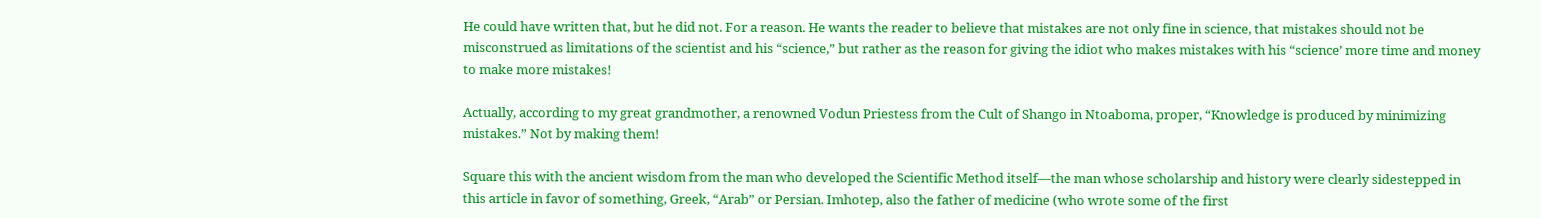He could have written that, but he did not. For a reason. He wants the reader to believe that mistakes are not only fine in science, that mistakes should not be misconstrued as limitations of the scientist and his “science,” but rather as the reason for giving the idiot who makes mistakes with his “science’ more time and money to make more mistakes!

Actually, according to my great grandmother, a renowned Vodun Priestess from the Cult of Shango in Ntoaboma, proper, “Knowledge is produced by minimizing mistakes.” Not by making them!

Square this with the ancient wisdom from the man who developed the Scientific Method itself—the man whose scholarship and history were clearly sidestepped in this article in favor of something, Greek, “Arab” or Persian. Imhotep, also the father of medicine (who wrote some of the first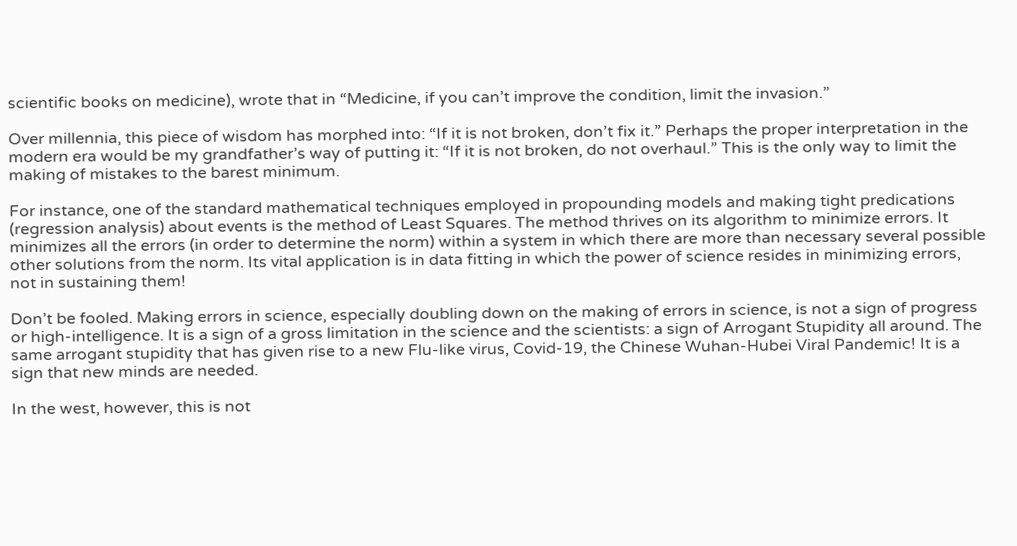scientific books on medicine), wrote that in “Medicine, if you can’t improve the condition, limit the invasion.”

Over millennia, this piece of wisdom has morphed into: “If it is not broken, don’t fix it.” Perhaps the proper interpretation in the modern era would be my grandfather’s way of putting it: “If it is not broken, do not overhaul.” This is the only way to limit the making of mistakes to the barest minimum.

For instance, one of the standard mathematical techniques employed in propounding models and making tight predications (regression analysis) about events is the method of Least Squares. The method thrives on its algorithm to minimize errors. It minimizes all the errors (in order to determine the norm) within a system in which there are more than necessary several possible other solutions from the norm. Its vital application is in data fitting in which the power of science resides in minimizing errors, not in sustaining them!

Don’t be fooled. Making errors in science, especially doubling down on the making of errors in science, is not a sign of progress or high-intelligence. It is a sign of a gross limitation in the science and the scientists: a sign of Arrogant Stupidity all around. The same arrogant stupidity that has given rise to a new Flu-like virus, Covid-19, the Chinese Wuhan-Hubei Viral Pandemic! It is a sign that new minds are needed.

In the west, however, this is not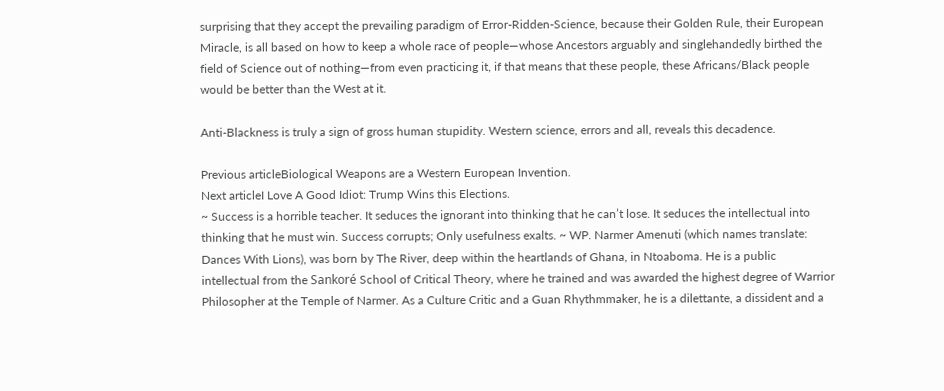surprising that they accept the prevailing paradigm of Error-Ridden-Science, because their Golden Rule, their European Miracle, is all based on how to keep a whole race of people—whose Ancestors arguably and singlehandedly birthed the field of Science out of nothing—from even practicing it, if that means that these people, these Africans/Black people would be better than the West at it.

Anti-Blackness is truly a sign of gross human stupidity. Western science, errors and all, reveals this decadence.

Previous articleBiological Weapons are a Western European Invention.
Next articleI Love A Good Idiot: Trump Wins this Elections.
~ Success is a horrible teacher. It seduces the ignorant into thinking that he can’t lose. It seduces the intellectual into thinking that he must win. Success corrupts; Only usefulness exalts. ~ WP. Narmer Amenuti (which names translate: Dances With Lions), was born by The River, deep within the heartlands of Ghana, in Ntoaboma. He is a public intellectual from the Sankoré School of Critical Theory, where he trained and was awarded the highest degree of Warrior Philosopher at the Temple of Narmer. As a Culture Critic and a Guan Rhythmmaker, he is a dilettante, a dissident and a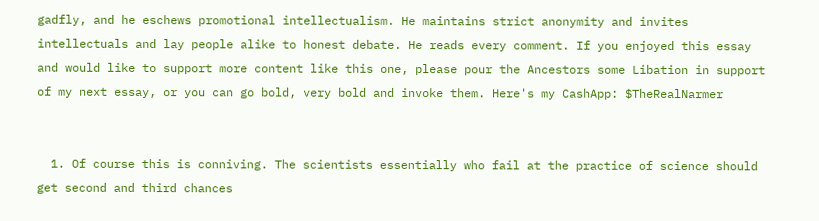gadfly, and he eschews promotional intellectualism. He maintains strict anonymity and invites intellectuals and lay people alike to honest debate. He reads every comment. If you enjoyed this essay and would like to support more content like this one, please pour the Ancestors some Libation in support of my next essay, or you can go bold, very bold and invoke them. Here's my CashApp: $TheRealNarmer


  1. Of course this is conniving. The scientists essentially who fail at the practice of science should get second and third chances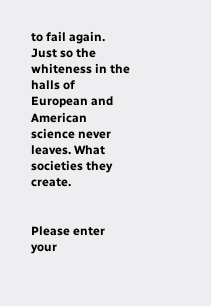to fail again. Just so the whiteness in the halls of European and American science never leaves. What societies they create.


Please enter your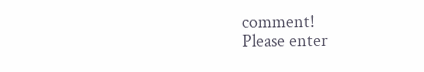comment!
Please enter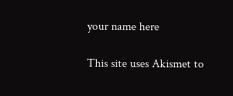your name here

This site uses Akismet to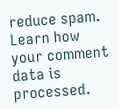reduce spam. Learn how your comment data is processed.